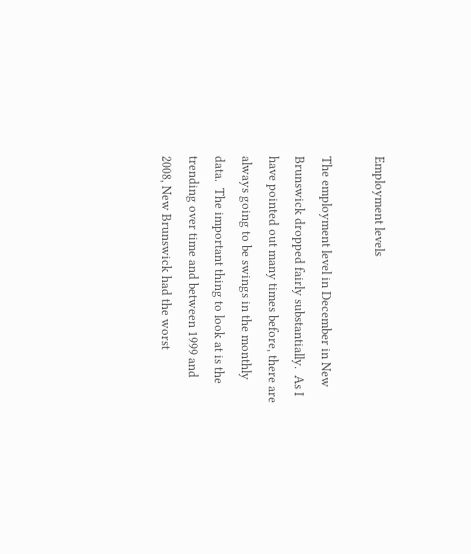Employment levels

The employment level in December in New Brunswick dropped fairly substantially.  As I have pointed out many times before, there are always going to be swings in the monthly data.  The important thing to look at is the trending over time and between 1999 and 2008, New Brunswick had the worst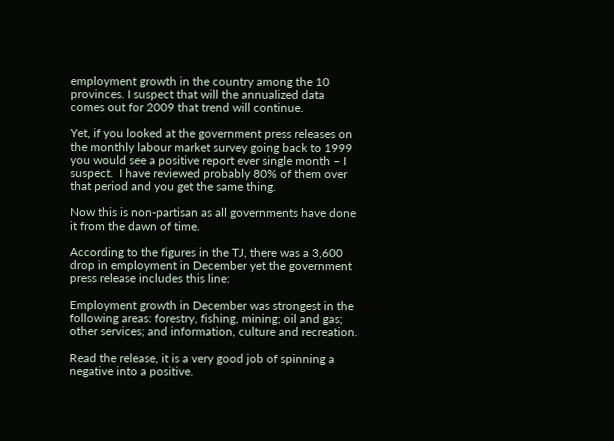employment growth in the country among the 10 provinces. I suspect that will the annualized data comes out for 2009 that trend will continue.

Yet, if you looked at the government press releases on the monthly labour market survey going back to 1999 you would see a positive report ever single month – I suspect.  I have reviewed probably 80% of them over that period and you get the same thing.

Now this is non-partisan as all governments have done it from the dawn of time.

According to the figures in the TJ, there was a 3,600 drop in employment in December yet the government press release includes this line:

Employment growth in December was strongest in the following areas: forestry, fishing, mining; oil and gas; other services; and information, culture and recreation.

Read the release, it is a very good job of spinning a negative into a positive.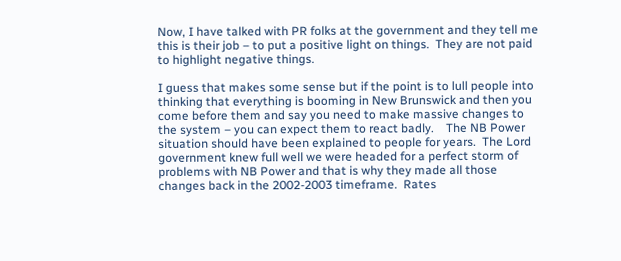Now, I have talked with PR folks at the government and they tell me this is their job – to put a positive light on things.  They are not paid to highlight negative things.

I guess that makes some sense but if the point is to lull people into thinking that everything is booming in New Brunswick and then you come before them and say you need to make massive changes to the system – you can expect them to react badly.    The NB Power situation should have been explained to people for years.  The Lord government knew full well we were headed for a perfect storm of problems with NB Power and that is why they made all those changes back in the 2002-2003 timeframe.  Rates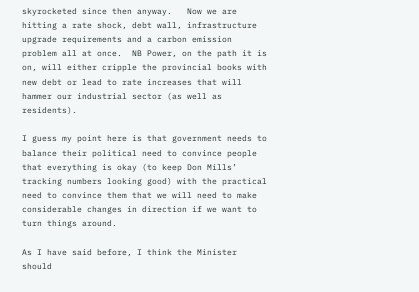skyrocketed since then anyway.   Now we are hitting a rate shock, debt wall, infrastructure upgrade requirements and a carbon emission problem all at once.  NB Power, on the path it is on, will either cripple the provincial books with new debt or lead to rate increases that will hammer our industrial sector (as well as residents).

I guess my point here is that government needs to balance their political need to convince people that everything is okay (to keep Don Mills’ tracking numbers looking good) with the practical need to convince them that we will need to make considerable changes in direction if we want to turn things around.

As I have said before, I think the Minister should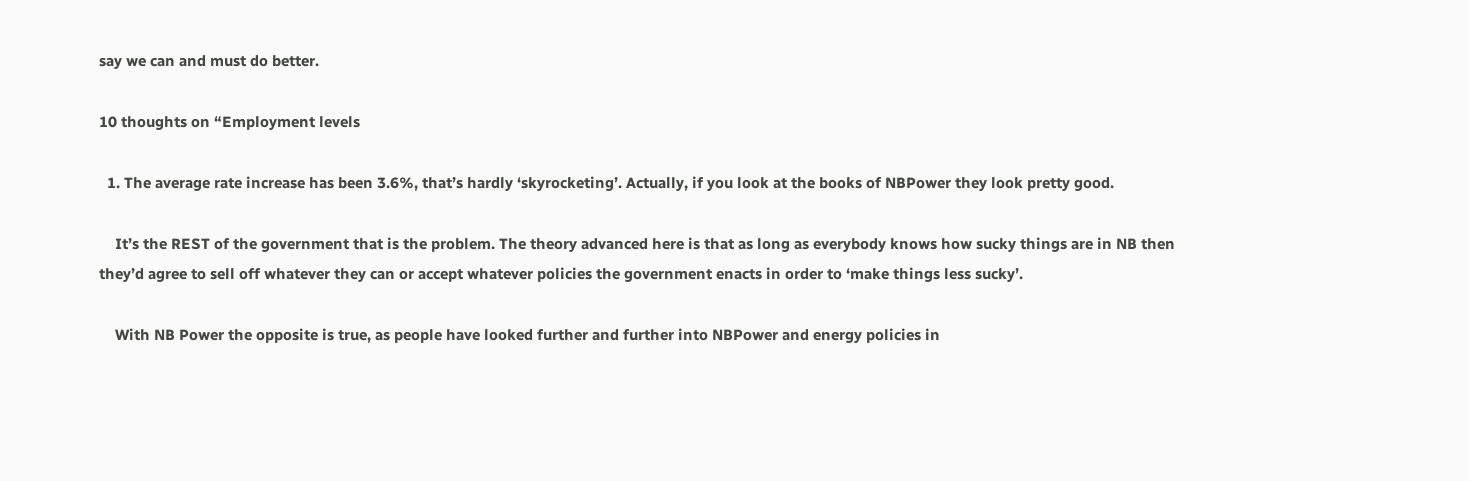say we can and must do better.

10 thoughts on “Employment levels

  1. The average rate increase has been 3.6%, that’s hardly ‘skyrocketing’. Actually, if you look at the books of NBPower they look pretty good.

    It’s the REST of the government that is the problem. The theory advanced here is that as long as everybody knows how sucky things are in NB then they’d agree to sell off whatever they can or accept whatever policies the government enacts in order to ‘make things less sucky’.

    With NB Power the opposite is true, as people have looked further and further into NBPower and energy policies in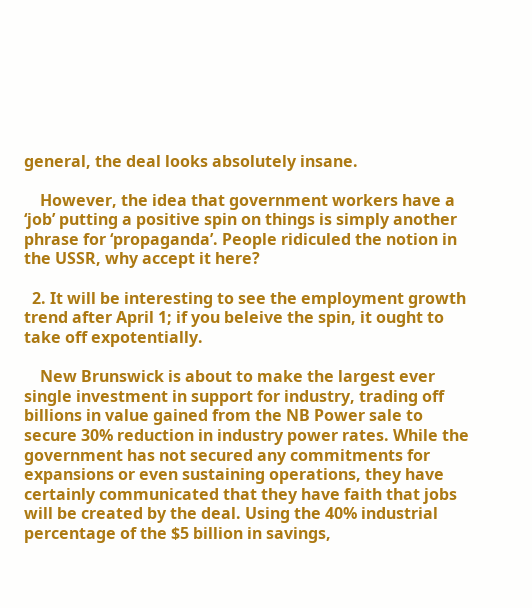general, the deal looks absolutely insane.

    However, the idea that government workers have a ‘job’ putting a positive spin on things is simply another phrase for ‘propaganda’. People ridiculed the notion in the USSR, why accept it here?

  2. It will be interesting to see the employment growth trend after April 1; if you beleive the spin, it ought to take off expotentially.

    New Brunswick is about to make the largest ever single investment in support for industry, trading off billions in value gained from the NB Power sale to secure 30% reduction in industry power rates. While the government has not secured any commitments for expansions or even sustaining operations, they have certainly communicated that they have faith that jobs will be created by the deal. Using the 40% industrial percentage of the $5 billion in savings,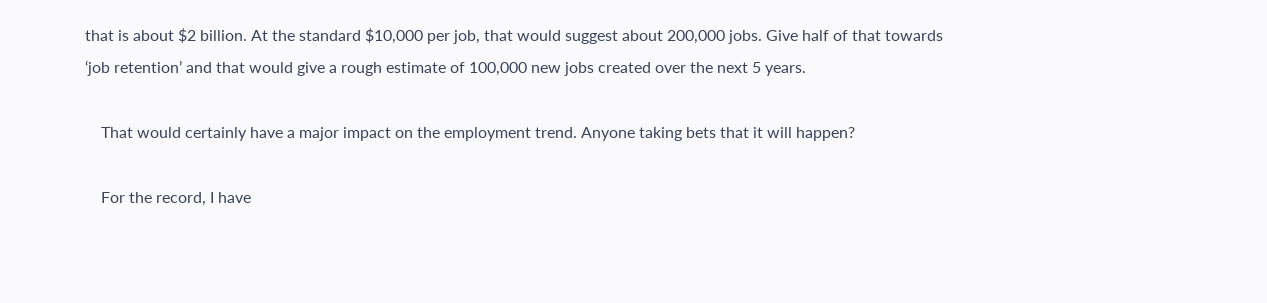that is about $2 billion. At the standard $10,000 per job, that would suggest about 200,000 jobs. Give half of that towards ‘job retention’ and that would give a rough estimate of 100,000 new jobs created over the next 5 years.

    That would certainly have a major impact on the employment trend. Anyone taking bets that it will happen?

    For the record, I have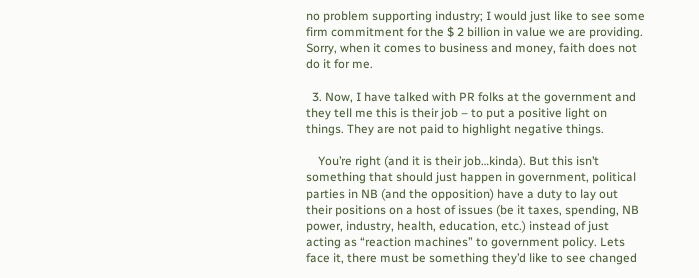no problem supporting industry; I would just like to see some firm commitment for the $ 2 billion in value we are providing. Sorry, when it comes to business and money, faith does not do it for me.

  3. Now, I have talked with PR folks at the government and they tell me this is their job – to put a positive light on things. They are not paid to highlight negative things.

    You’re right (and it is their job…kinda). But this isn’t something that should just happen in government, political parties in NB (and the opposition) have a duty to lay out their positions on a host of issues (be it taxes, spending, NB power, industry, health, education, etc.) instead of just acting as “reaction machines” to government policy. Lets face it, there must be something they’d like to see changed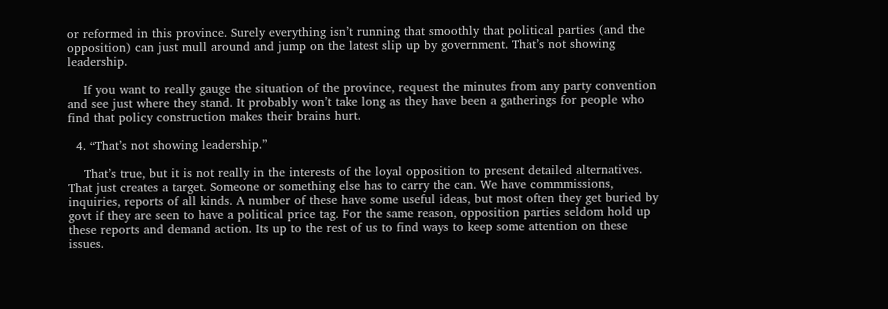or reformed in this province. Surely everything isn’t running that smoothly that political parties (and the opposition) can just mull around and jump on the latest slip up by government. That’s not showing leadership.

    If you want to really gauge the situation of the province, request the minutes from any party convention and see just where they stand. It probably won’t take long as they have been a gatherings for people who find that policy construction makes their brains hurt.

  4. “That’s not showing leadership.”

    That’s true, but it is not really in the interests of the loyal opposition to present detailed alternatives. That just creates a target. Someone or something else has to carry the can. We have commmissions, inquiries, reports of all kinds. A number of these have some useful ideas, but most often they get buried by govt if they are seen to have a political price tag. For the same reason, opposition parties seldom hold up these reports and demand action. Its up to the rest of us to find ways to keep some attention on these issues.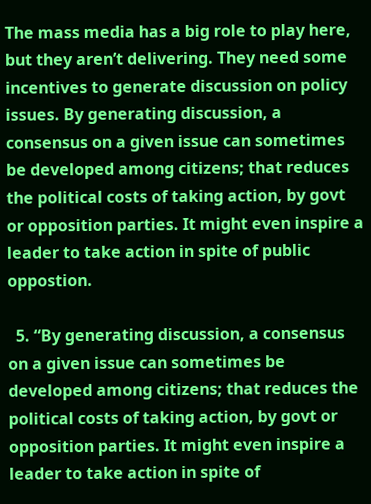The mass media has a big role to play here, but they aren’t delivering. They need some incentives to generate discussion on policy issues. By generating discussion, a consensus on a given issue can sometimes be developed among citizens; that reduces the political costs of taking action, by govt or opposition parties. It might even inspire a leader to take action in spite of public oppostion.

  5. “By generating discussion, a consensus on a given issue can sometimes be developed among citizens; that reduces the political costs of taking action, by govt or opposition parties. It might even inspire a leader to take action in spite of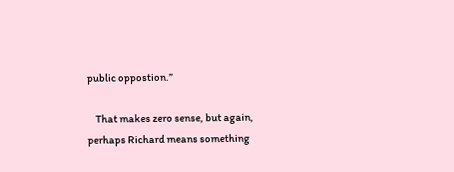public oppostion.”

    That makes zero sense, but again, perhaps Richard means something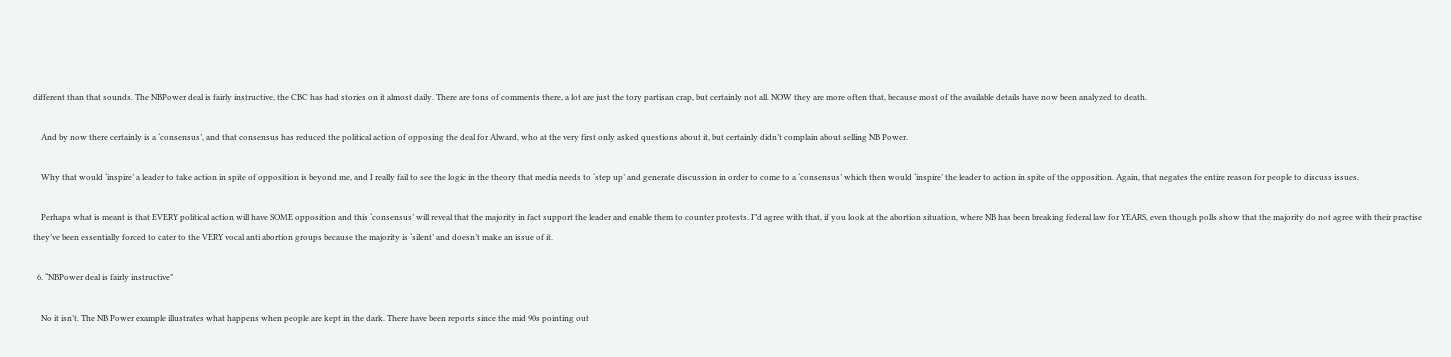different than that sounds. The NBPower deal is fairly instructive, the CBC has had stories on it almost daily. There are tons of comments there, a lot are just the tory partisan crap, but certainly not all. NOW they are more often that, because most of the available details have now been analyzed to death.

    And by now there certainly is a ‘consensus’, and that consensus has reduced the political action of opposing the deal for Alward, who at the very first only asked questions about it, but certainly didn’t complain about selling NB Power.

    Why that would ‘inspire’ a leader to take action in spite of opposition is beyond me, and I really fail to see the logic in the theory that media needs to ‘step up’ and generate discussion in order to come to a ‘consensus’ which then would ‘inspire’ the leader to action in spite of the opposition. Again, that negates the entire reason for people to discuss issues.

    Perhaps what is meant is that EVERY political action will have SOME opposition and this ‘consensus’ will reveal that the majority in fact support the leader and enable them to counter protests. I”d agree with that, if you look at the abortion situation, where NB has been breaking federal law for YEARS, even though polls show that the majority do not agree with their practise they’ve been essentially forced to cater to the VERY vocal anti abortion groups because the majority is ‘silent’ and doesn’t make an issue of it.

  6. “NBPower deal is fairly instructive”

    No it isn’t. The NB Power example illustrates what happens when people are kept in the dark. There have been reports since the mid 90s pointing out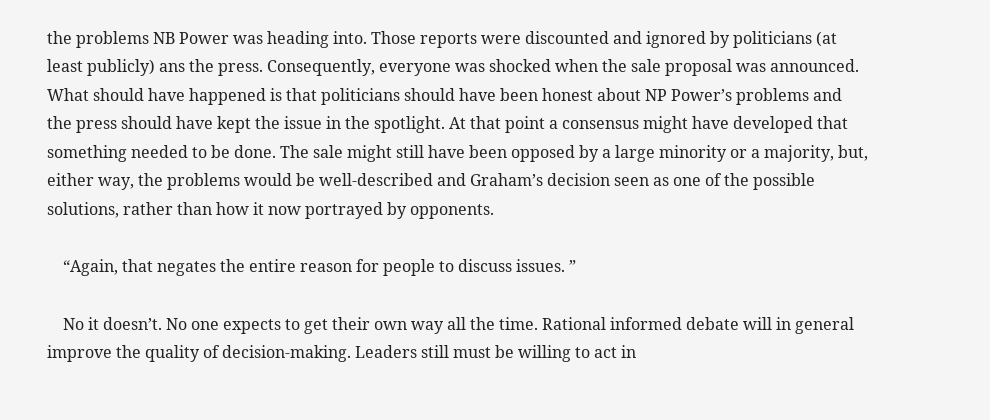the problems NB Power was heading into. Those reports were discounted and ignored by politicians (at least publicly) ans the press. Consequently, everyone was shocked when the sale proposal was announced. What should have happened is that politicians should have been honest about NP Power’s problems and the press should have kept the issue in the spotlight. At that point a consensus might have developed that something needed to be done. The sale might still have been opposed by a large minority or a majority, but, either way, the problems would be well-described and Graham’s decision seen as one of the possible solutions, rather than how it now portrayed by opponents.

    “Again, that negates the entire reason for people to discuss issues. ”

    No it doesn’t. No one expects to get their own way all the time. Rational informed debate will in general improve the quality of decision-making. Leaders still must be willing to act in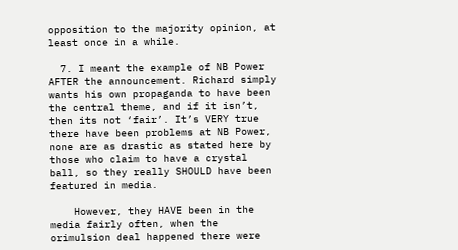opposition to the majority opinion, at least once in a while.

  7. I meant the example of NB Power AFTER the announcement. Richard simply wants his own propaganda to have been the central theme, and if it isn’t, then its not ‘fair’. It’s VERY true there have been problems at NB Power, none are as drastic as stated here by those who claim to have a crystal ball, so they really SHOULD have been featured in media.

    However, they HAVE been in the media fairly often, when the orimulsion deal happened there were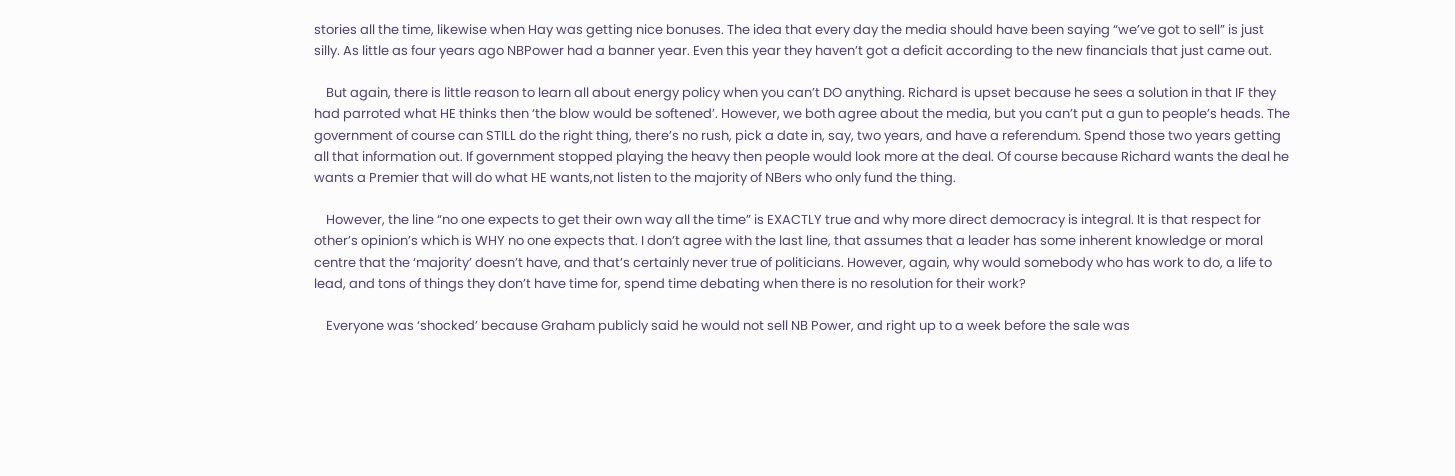stories all the time, likewise when Hay was getting nice bonuses. The idea that every day the media should have been saying “we’ve got to sell” is just silly. As little as four years ago NBPower had a banner year. Even this year they haven’t got a deficit according to the new financials that just came out.

    But again, there is little reason to learn all about energy policy when you can’t DO anything. Richard is upset because he sees a solution in that IF they had parroted what HE thinks then ‘the blow would be softened’. However, we both agree about the media, but you can’t put a gun to people’s heads. The government of course can STILL do the right thing, there’s no rush, pick a date in, say, two years, and have a referendum. Spend those two years getting all that information out. If government stopped playing the heavy then people would look more at the deal. Of course because Richard wants the deal he wants a Premier that will do what HE wants,not listen to the majority of NBers who only fund the thing.

    However, the line “no one expects to get their own way all the time” is EXACTLY true and why more direct democracy is integral. It is that respect for other’s opinion’s which is WHY no one expects that. I don’t agree with the last line, that assumes that a leader has some inherent knowledge or moral centre that the ‘majority’ doesn’t have, and that’s certainly never true of politicians. However, again, why would somebody who has work to do, a life to lead, and tons of things they don’t have time for, spend time debating when there is no resolution for their work?

    Everyone was ‘shocked’ because Graham publicly said he would not sell NB Power, and right up to a week before the sale was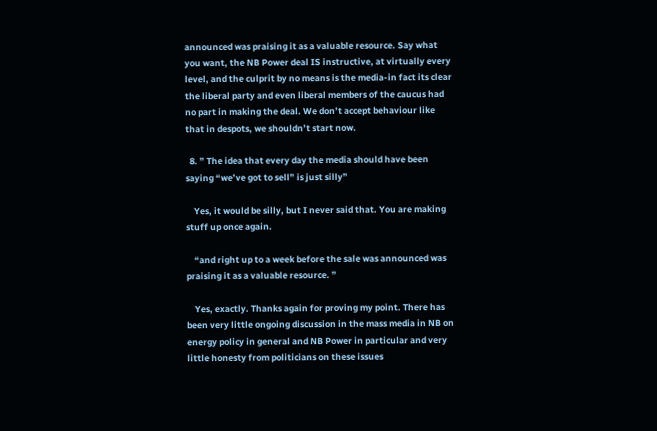announced was praising it as a valuable resource. Say what you want, the NB Power deal IS instructive, at virtually every level, and the culprit by no means is the media-in fact its clear the liberal party and even liberal members of the caucus had no part in making the deal. We don’t accept behaviour like that in despots, we shouldn’t start now.

  8. ” The idea that every day the media should have been saying “we’ve got to sell” is just silly”

    Yes, it would be silly, but I never said that. You are making stuff up once again.

    “and right up to a week before the sale was announced was praising it as a valuable resource. ”

    Yes, exactly. Thanks again for proving my point. There has been very little ongoing discussion in the mass media in NB on energy policy in general and NB Power in particular and very little honesty from politicians on these issues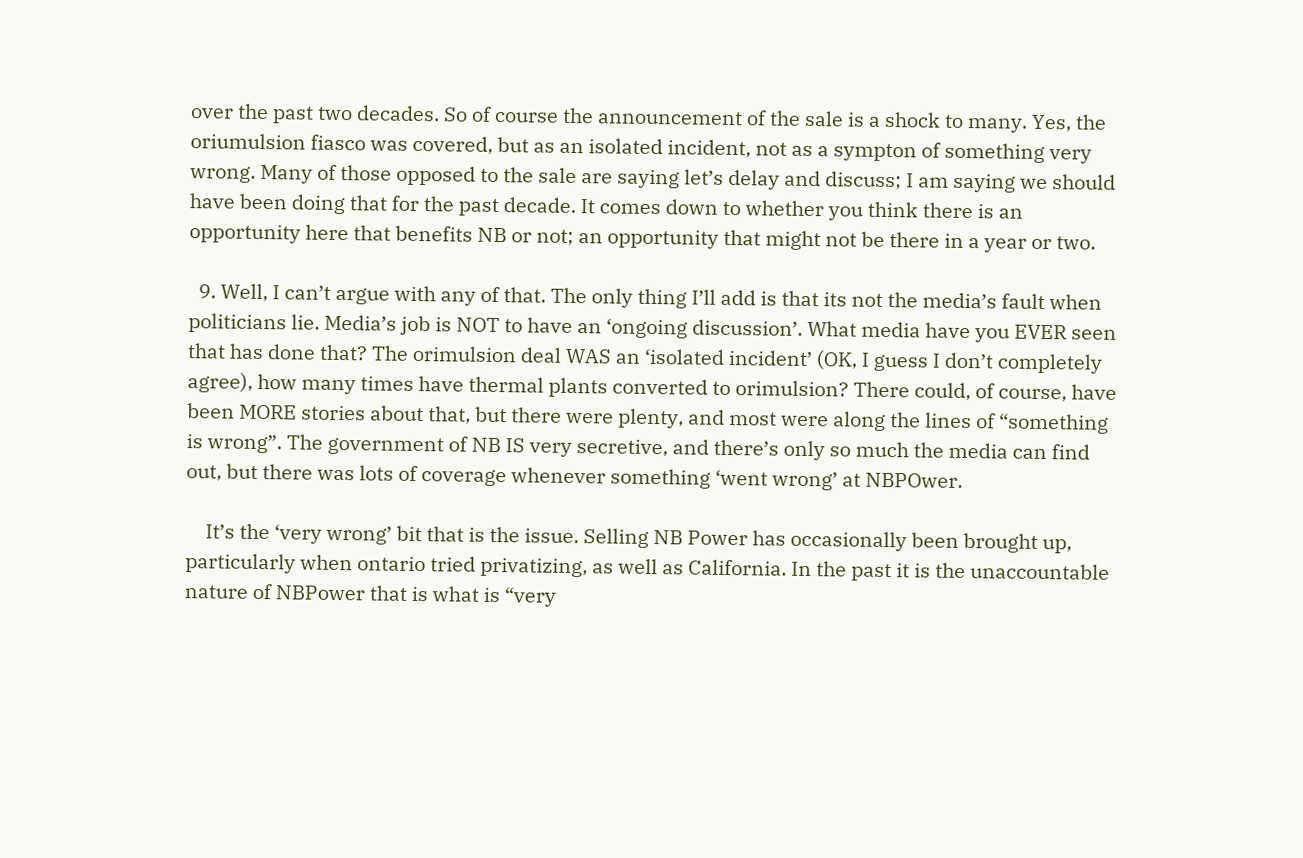over the past two decades. So of course the announcement of the sale is a shock to many. Yes, the oriumulsion fiasco was covered, but as an isolated incident, not as a sympton of something very wrong. Many of those opposed to the sale are saying let’s delay and discuss; I am saying we should have been doing that for the past decade. It comes down to whether you think there is an opportunity here that benefits NB or not; an opportunity that might not be there in a year or two.

  9. Well, I can’t argue with any of that. The only thing I’ll add is that its not the media’s fault when politicians lie. Media’s job is NOT to have an ‘ongoing discussion’. What media have you EVER seen that has done that? The orimulsion deal WAS an ‘isolated incident’ (OK, I guess I don’t completely agree), how many times have thermal plants converted to orimulsion? There could, of course, have been MORE stories about that, but there were plenty, and most were along the lines of “something is wrong”. The government of NB IS very secretive, and there’s only so much the media can find out, but there was lots of coverage whenever something ‘went wrong’ at NBPOwer.

    It’s the ‘very wrong’ bit that is the issue. Selling NB Power has occasionally been brought up, particularly when ontario tried privatizing, as well as California. In the past it is the unaccountable nature of NBPower that is what is “very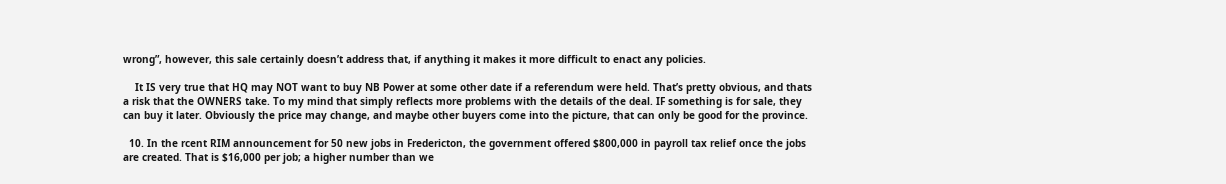wrong”, however, this sale certainly doesn’t address that, if anything it makes it more difficult to enact any policies.

    It IS very true that HQ may NOT want to buy NB Power at some other date if a referendum were held. That’s pretty obvious, and thats a risk that the OWNERS take. To my mind that simply reflects more problems with the details of the deal. IF something is for sale, they can buy it later. Obviously the price may change, and maybe other buyers come into the picture, that can only be good for the province.

  10. In the rcent RIM announcement for 50 new jobs in Fredericton, the government offered $800,000 in payroll tax relief once the jobs are created. That is $16,000 per job; a higher number than we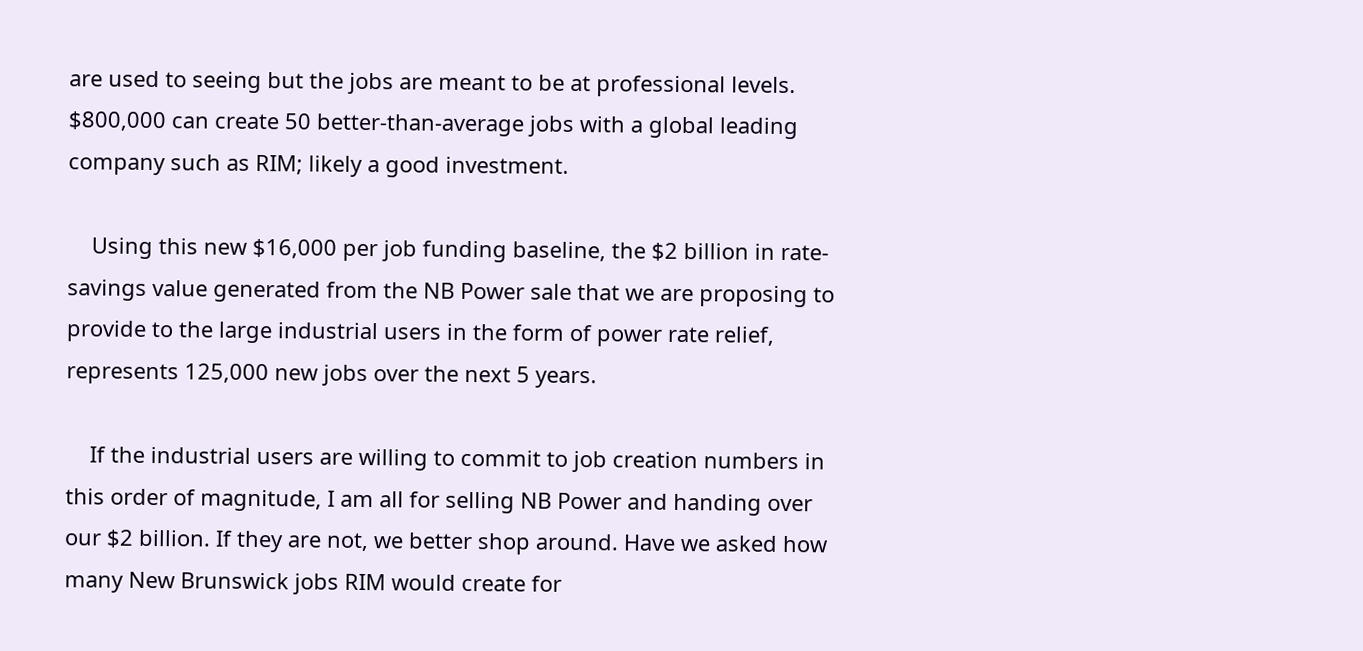are used to seeing but the jobs are meant to be at professional levels. $800,000 can create 50 better-than-average jobs with a global leading company such as RIM; likely a good investment.

    Using this new $16,000 per job funding baseline, the $2 billion in rate-savings value generated from the NB Power sale that we are proposing to provide to the large industrial users in the form of power rate relief, represents 125,000 new jobs over the next 5 years.

    If the industrial users are willing to commit to job creation numbers in this order of magnitude, I am all for selling NB Power and handing over our $2 billion. If they are not, we better shop around. Have we asked how many New Brunswick jobs RIM would create for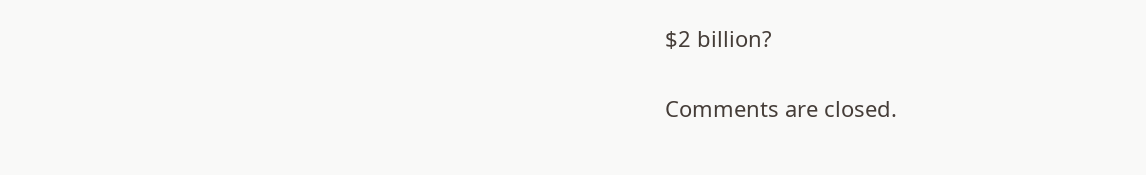$2 billion?

Comments are closed.